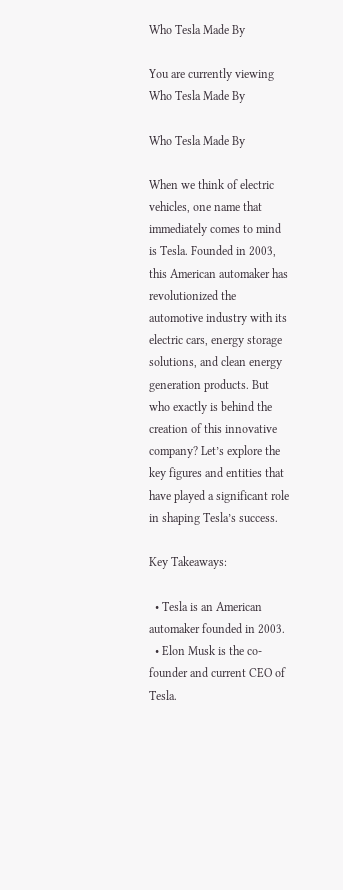Who Tesla Made By

You are currently viewing Who Tesla Made By

Who Tesla Made By

When we think of electric vehicles, one name that immediately comes to mind is Tesla. Founded in 2003, this American automaker has revolutionized the automotive industry with its electric cars, energy storage solutions, and clean energy generation products. But who exactly is behind the creation of this innovative company? Let’s explore the key figures and entities that have played a significant role in shaping Tesla’s success.

Key Takeaways:

  • Tesla is an American automaker founded in 2003.
  • Elon Musk is the co-founder and current CEO of Tesla.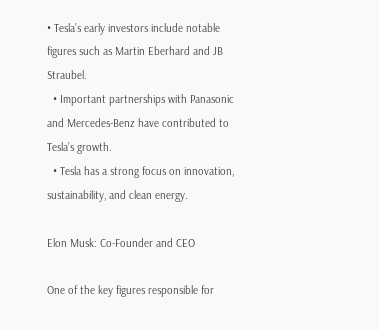• Tesla’s early investors include notable figures such as Martin Eberhard and JB Straubel.
  • Important partnerships with Panasonic and Mercedes-Benz have contributed to Tesla’s growth.
  • Tesla has a strong focus on innovation, sustainability, and clean energy.

Elon Musk: Co-Founder and CEO

One of the key figures responsible for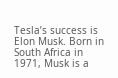Tesla’s success is Elon Musk. Born in South Africa in 1971, Musk is a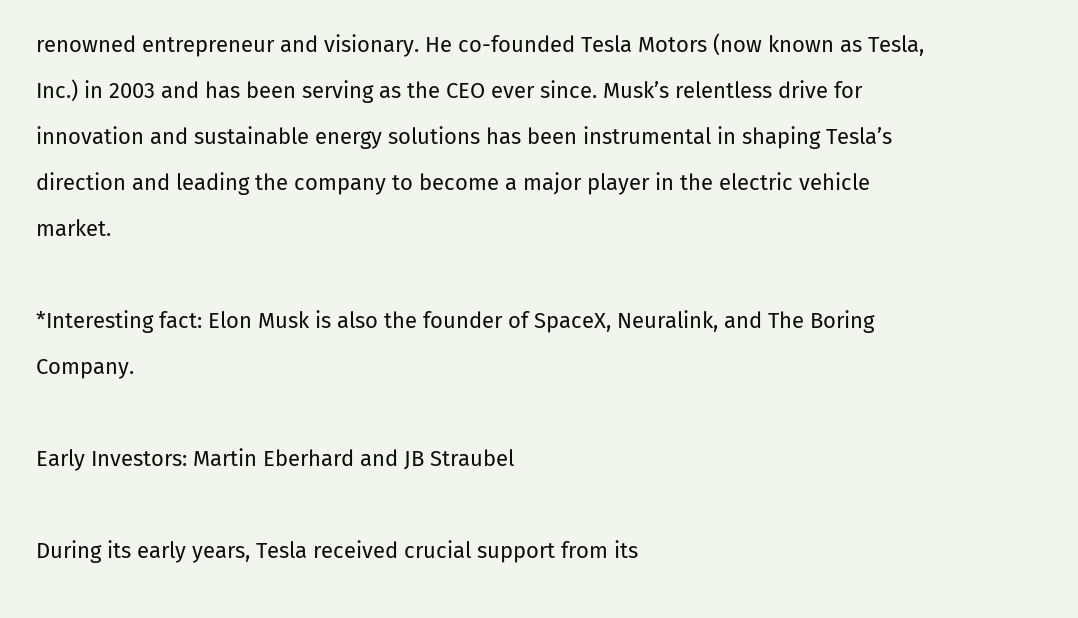renowned entrepreneur and visionary. He co-founded Tesla Motors (now known as Tesla, Inc.) in 2003 and has been serving as the CEO ever since. Musk’s relentless drive for innovation and sustainable energy solutions has been instrumental in shaping Tesla’s direction and leading the company to become a major player in the electric vehicle market.

*Interesting fact: Elon Musk is also the founder of SpaceX, Neuralink, and The Boring Company.

Early Investors: Martin Eberhard and JB Straubel

During its early years, Tesla received crucial support from its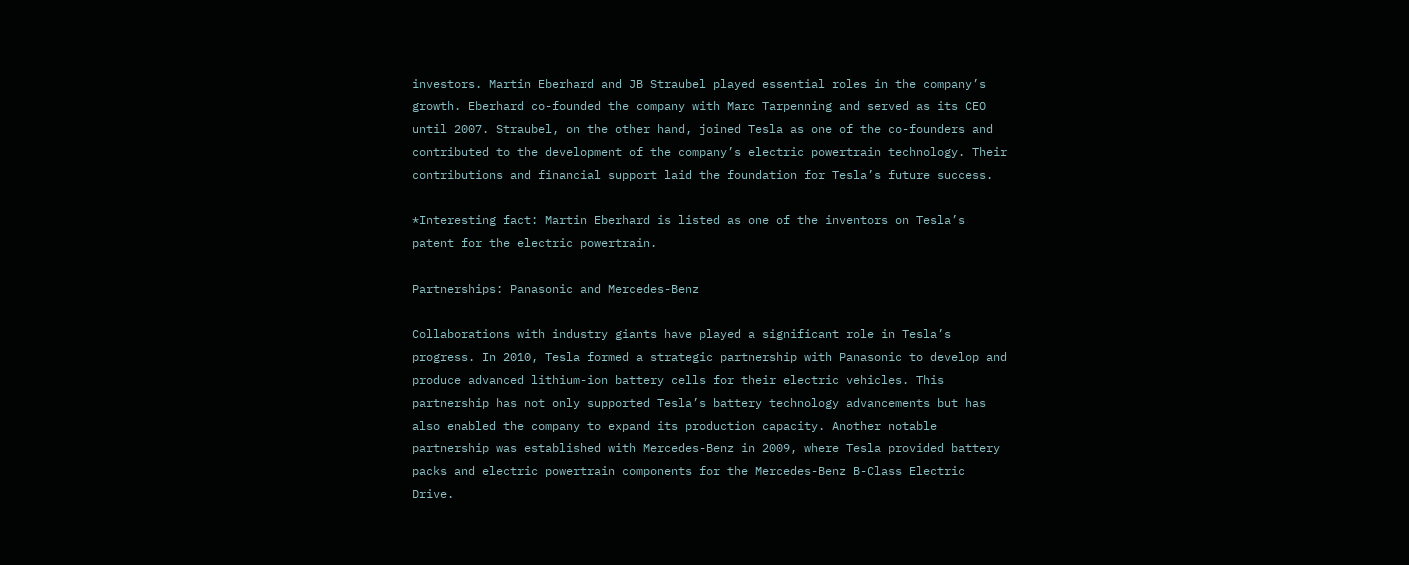investors. Martin Eberhard and JB Straubel played essential roles in the company’s growth. Eberhard co-founded the company with Marc Tarpenning and served as its CEO until 2007. Straubel, on the other hand, joined Tesla as one of the co-founders and contributed to the development of the company’s electric powertrain technology. Their contributions and financial support laid the foundation for Tesla’s future success.

*Interesting fact: Martin Eberhard is listed as one of the inventors on Tesla’s patent for the electric powertrain.

Partnerships: Panasonic and Mercedes-Benz

Collaborations with industry giants have played a significant role in Tesla’s progress. In 2010, Tesla formed a strategic partnership with Panasonic to develop and produce advanced lithium-ion battery cells for their electric vehicles. This partnership has not only supported Tesla’s battery technology advancements but has also enabled the company to expand its production capacity. Another notable partnership was established with Mercedes-Benz in 2009, where Tesla provided battery packs and electric powertrain components for the Mercedes-Benz B-Class Electric Drive.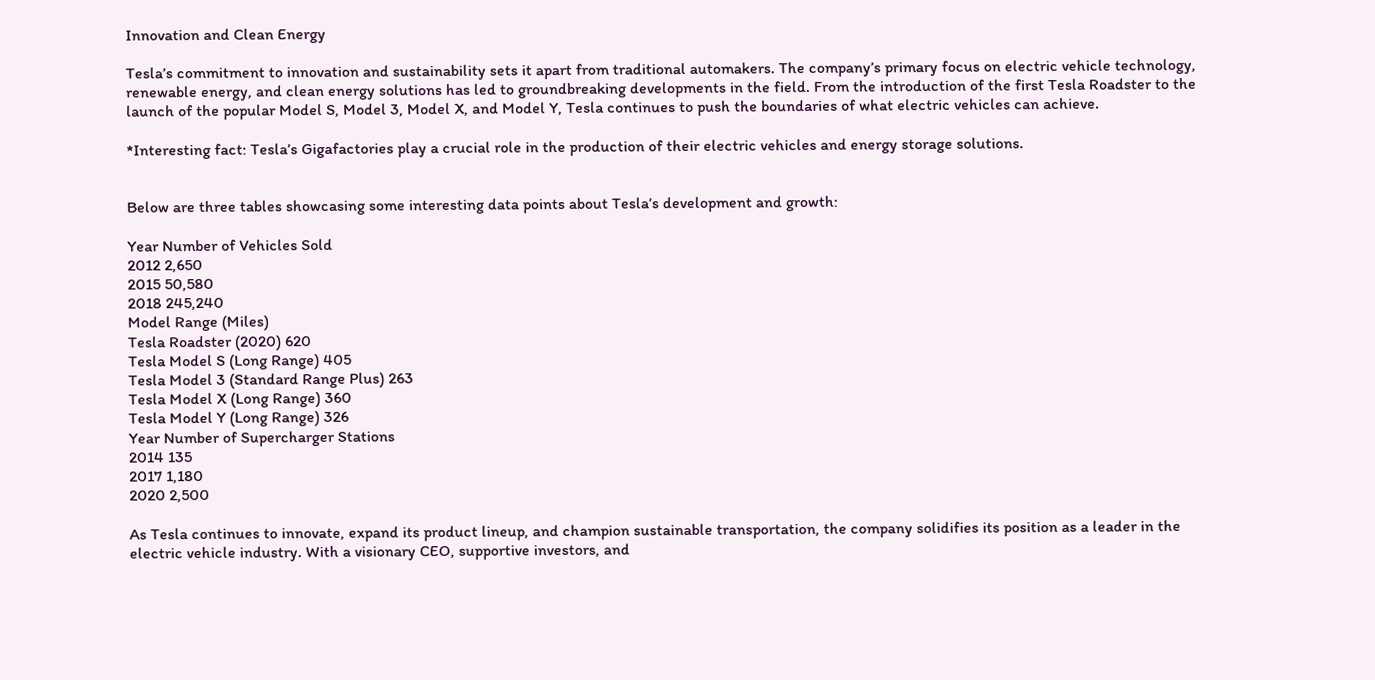Innovation and Clean Energy

Tesla’s commitment to innovation and sustainability sets it apart from traditional automakers. The company’s primary focus on electric vehicle technology, renewable energy, and clean energy solutions has led to groundbreaking developments in the field. From the introduction of the first Tesla Roadster to the launch of the popular Model S, Model 3, Model X, and Model Y, Tesla continues to push the boundaries of what electric vehicles can achieve.

*Interesting fact: Tesla’s Gigafactories play a crucial role in the production of their electric vehicles and energy storage solutions.


Below are three tables showcasing some interesting data points about Tesla’s development and growth:

Year Number of Vehicles Sold
2012 2,650
2015 50,580
2018 245,240
Model Range (Miles)
Tesla Roadster (2020) 620
Tesla Model S (Long Range) 405
Tesla Model 3 (Standard Range Plus) 263
Tesla Model X (Long Range) 360
Tesla Model Y (Long Range) 326
Year Number of Supercharger Stations
2014 135
2017 1,180
2020 2,500

As Tesla continues to innovate, expand its product lineup, and champion sustainable transportation, the company solidifies its position as a leader in the electric vehicle industry. With a visionary CEO, supportive investors, and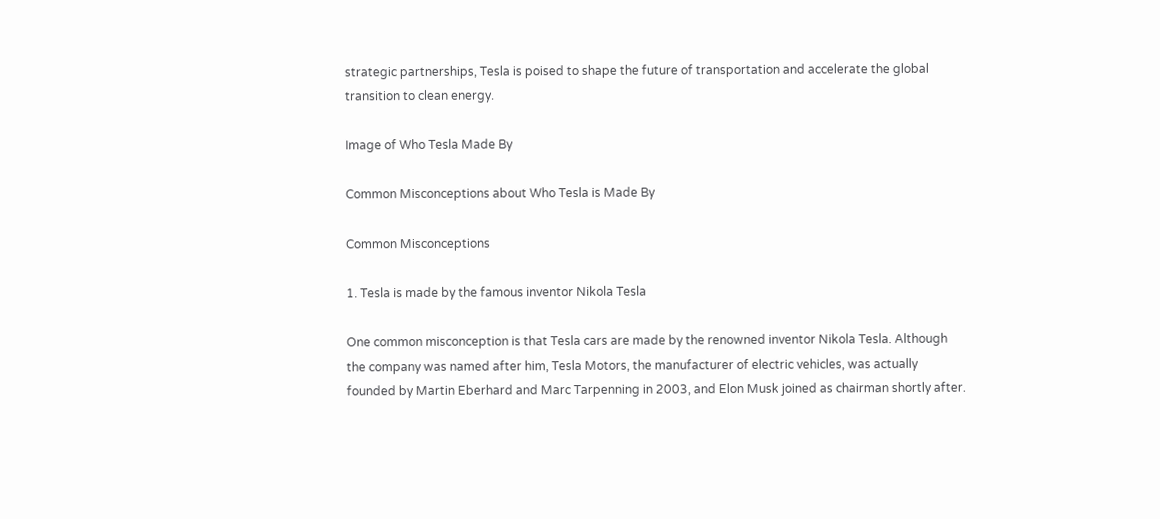strategic partnerships, Tesla is poised to shape the future of transportation and accelerate the global transition to clean energy.

Image of Who Tesla Made By

Common Misconceptions about Who Tesla is Made By

Common Misconceptions

1. Tesla is made by the famous inventor Nikola Tesla

One common misconception is that Tesla cars are made by the renowned inventor Nikola Tesla. Although the company was named after him, Tesla Motors, the manufacturer of electric vehicles, was actually founded by Martin Eberhard and Marc Tarpenning in 2003, and Elon Musk joined as chairman shortly after.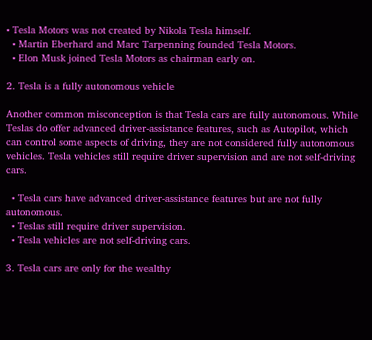• Tesla Motors was not created by Nikola Tesla himself.
  • Martin Eberhard and Marc Tarpenning founded Tesla Motors.
  • Elon Musk joined Tesla Motors as chairman early on.

2. Tesla is a fully autonomous vehicle

Another common misconception is that Tesla cars are fully autonomous. While Teslas do offer advanced driver-assistance features, such as Autopilot, which can control some aspects of driving, they are not considered fully autonomous vehicles. Tesla vehicles still require driver supervision and are not self-driving cars.

  • Tesla cars have advanced driver-assistance features but are not fully autonomous.
  • Teslas still require driver supervision.
  • Tesla vehicles are not self-driving cars.

3. Tesla cars are only for the wealthy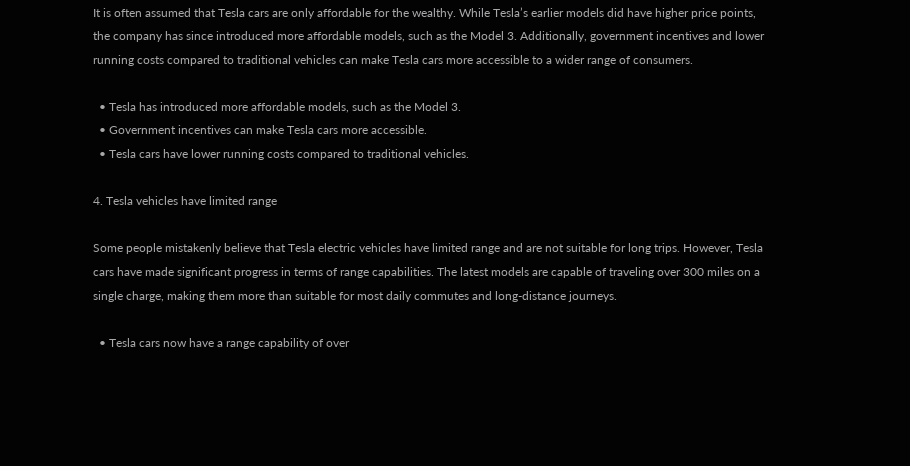It is often assumed that Tesla cars are only affordable for the wealthy. While Tesla’s earlier models did have higher price points, the company has since introduced more affordable models, such as the Model 3. Additionally, government incentives and lower running costs compared to traditional vehicles can make Tesla cars more accessible to a wider range of consumers.

  • Tesla has introduced more affordable models, such as the Model 3.
  • Government incentives can make Tesla cars more accessible.
  • Tesla cars have lower running costs compared to traditional vehicles.

4. Tesla vehicles have limited range

Some people mistakenly believe that Tesla electric vehicles have limited range and are not suitable for long trips. However, Tesla cars have made significant progress in terms of range capabilities. The latest models are capable of traveling over 300 miles on a single charge, making them more than suitable for most daily commutes and long-distance journeys.

  • Tesla cars now have a range capability of over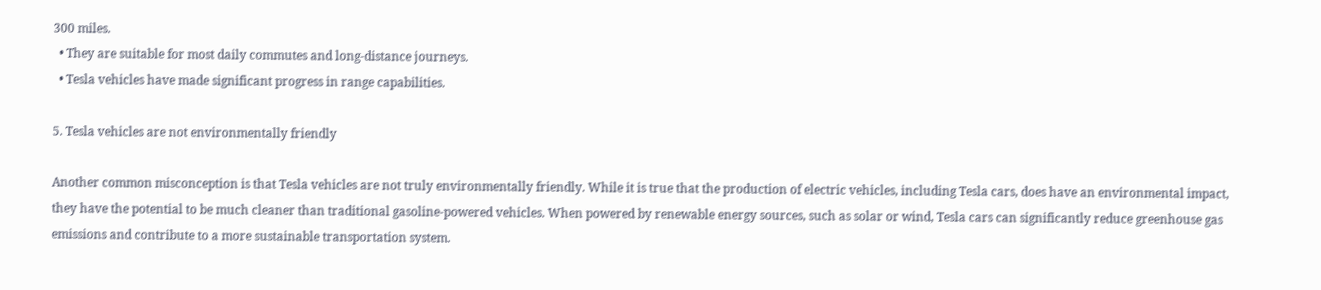300 miles.
  • They are suitable for most daily commutes and long-distance journeys.
  • Tesla vehicles have made significant progress in range capabilities.

5. Tesla vehicles are not environmentally friendly

Another common misconception is that Tesla vehicles are not truly environmentally friendly. While it is true that the production of electric vehicles, including Tesla cars, does have an environmental impact, they have the potential to be much cleaner than traditional gasoline-powered vehicles. When powered by renewable energy sources, such as solar or wind, Tesla cars can significantly reduce greenhouse gas emissions and contribute to a more sustainable transportation system.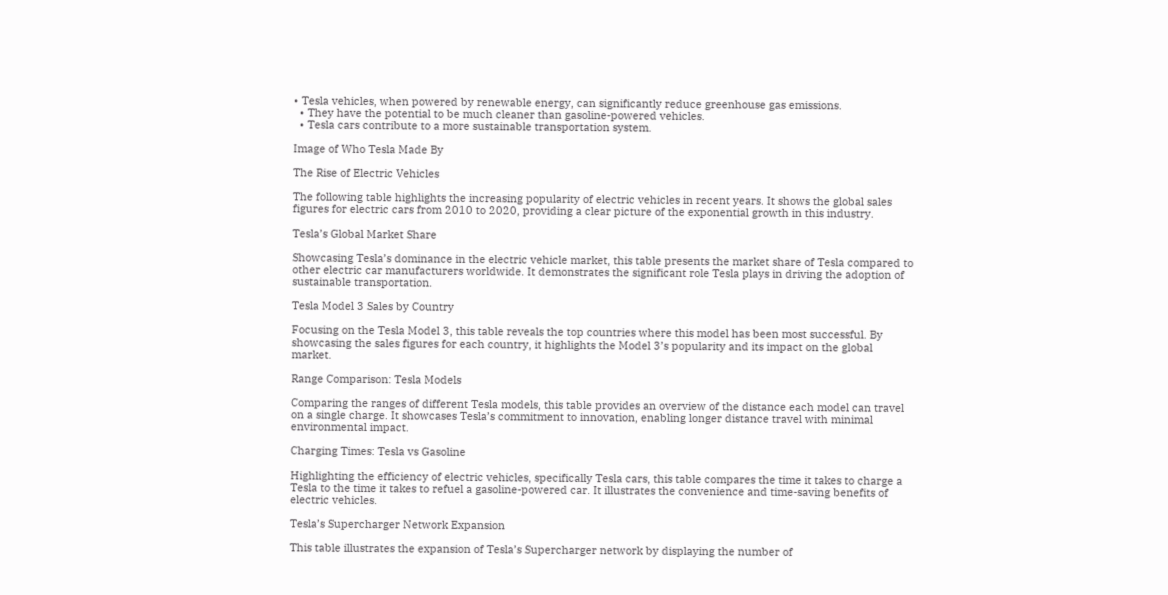• Tesla vehicles, when powered by renewable energy, can significantly reduce greenhouse gas emissions.
  • They have the potential to be much cleaner than gasoline-powered vehicles.
  • Tesla cars contribute to a more sustainable transportation system.

Image of Who Tesla Made By

The Rise of Electric Vehicles

The following table highlights the increasing popularity of electric vehicles in recent years. It shows the global sales figures for electric cars from 2010 to 2020, providing a clear picture of the exponential growth in this industry.

Tesla’s Global Market Share

Showcasing Tesla’s dominance in the electric vehicle market, this table presents the market share of Tesla compared to other electric car manufacturers worldwide. It demonstrates the significant role Tesla plays in driving the adoption of sustainable transportation.

Tesla Model 3 Sales by Country

Focusing on the Tesla Model 3, this table reveals the top countries where this model has been most successful. By showcasing the sales figures for each country, it highlights the Model 3’s popularity and its impact on the global market.

Range Comparison: Tesla Models

Comparing the ranges of different Tesla models, this table provides an overview of the distance each model can travel on a single charge. It showcases Tesla’s commitment to innovation, enabling longer distance travel with minimal environmental impact.

Charging Times: Tesla vs Gasoline

Highlighting the efficiency of electric vehicles, specifically Tesla cars, this table compares the time it takes to charge a Tesla to the time it takes to refuel a gasoline-powered car. It illustrates the convenience and time-saving benefits of electric vehicles.

Tesla’s Supercharger Network Expansion

This table illustrates the expansion of Tesla’s Supercharger network by displaying the number of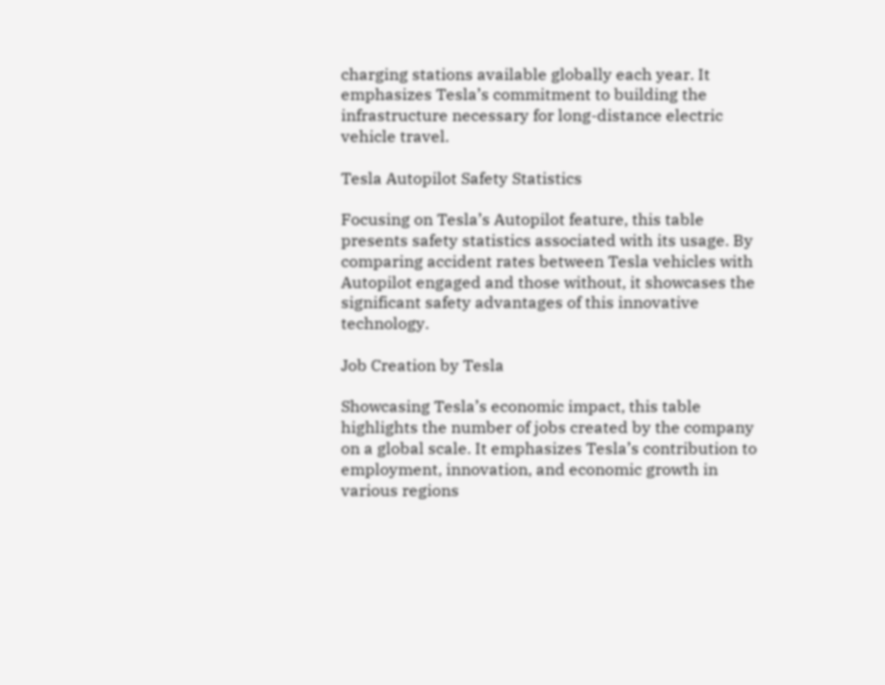charging stations available globally each year. It emphasizes Tesla’s commitment to building the infrastructure necessary for long-distance electric vehicle travel.

Tesla Autopilot Safety Statistics

Focusing on Tesla’s Autopilot feature, this table presents safety statistics associated with its usage. By comparing accident rates between Tesla vehicles with Autopilot engaged and those without, it showcases the significant safety advantages of this innovative technology.

Job Creation by Tesla

Showcasing Tesla’s economic impact, this table highlights the number of jobs created by the company on a global scale. It emphasizes Tesla’s contribution to employment, innovation, and economic growth in various regions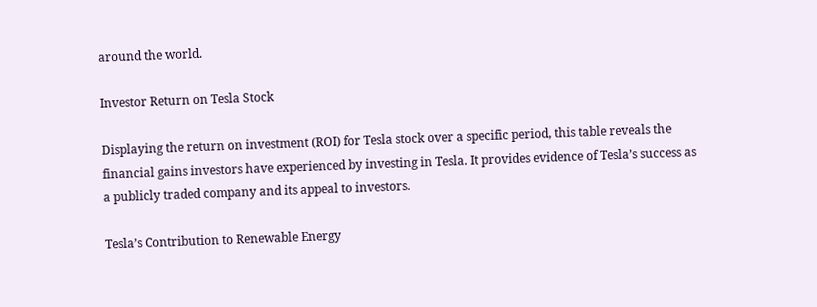around the world.

Investor Return on Tesla Stock

Displaying the return on investment (ROI) for Tesla stock over a specific period, this table reveals the financial gains investors have experienced by investing in Tesla. It provides evidence of Tesla’s success as a publicly traded company and its appeal to investors.

Tesla’s Contribution to Renewable Energy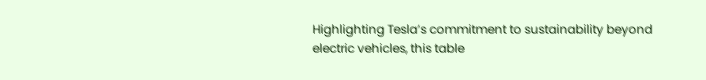Highlighting Tesla’s commitment to sustainability beyond electric vehicles, this table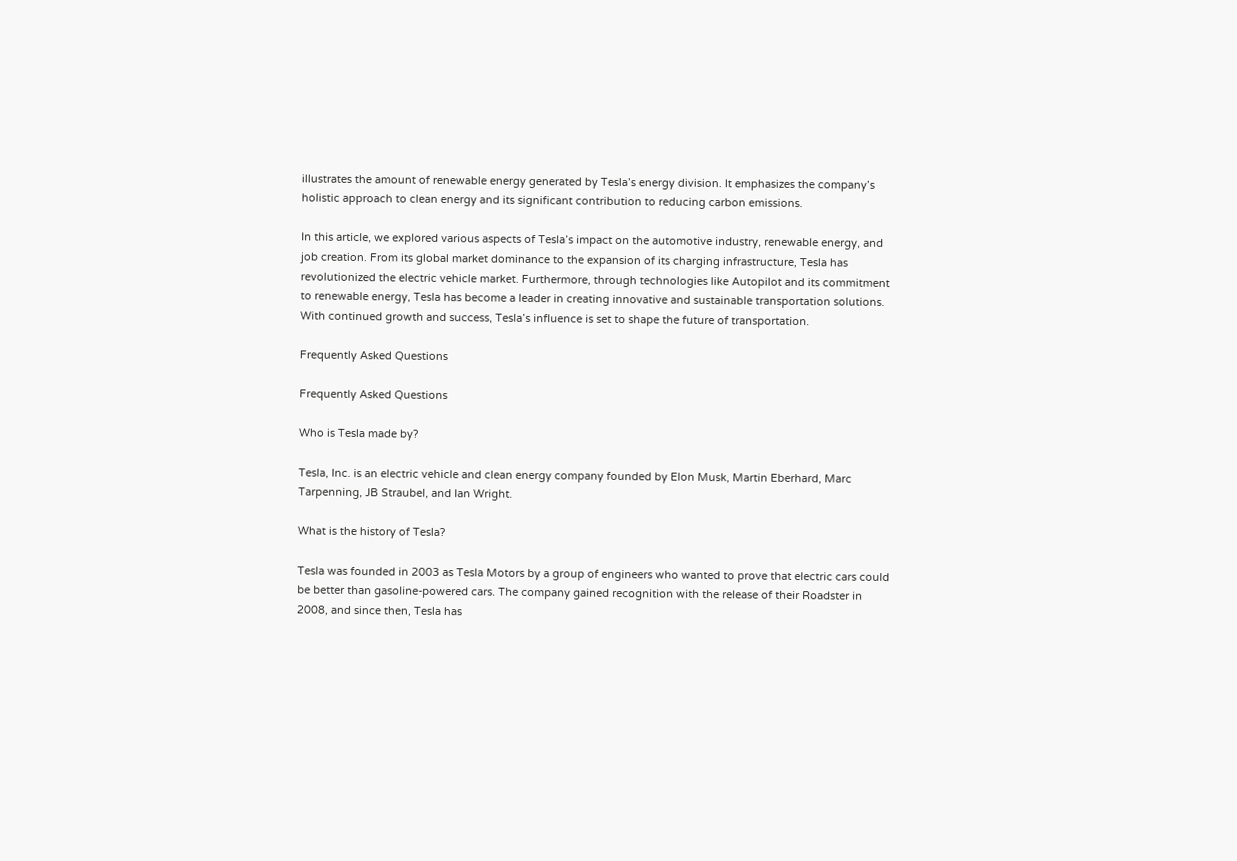illustrates the amount of renewable energy generated by Tesla’s energy division. It emphasizes the company’s holistic approach to clean energy and its significant contribution to reducing carbon emissions.

In this article, we explored various aspects of Tesla’s impact on the automotive industry, renewable energy, and job creation. From its global market dominance to the expansion of its charging infrastructure, Tesla has revolutionized the electric vehicle market. Furthermore, through technologies like Autopilot and its commitment to renewable energy, Tesla has become a leader in creating innovative and sustainable transportation solutions. With continued growth and success, Tesla’s influence is set to shape the future of transportation.

Frequently Asked Questions

Frequently Asked Questions

Who is Tesla made by?

Tesla, Inc. is an electric vehicle and clean energy company founded by Elon Musk, Martin Eberhard, Marc Tarpenning, JB Straubel, and Ian Wright.

What is the history of Tesla?

Tesla was founded in 2003 as Tesla Motors by a group of engineers who wanted to prove that electric cars could be better than gasoline-powered cars. The company gained recognition with the release of their Roadster in 2008, and since then, Tesla has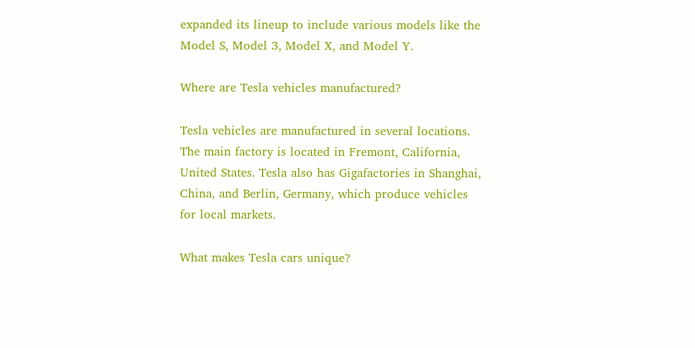expanded its lineup to include various models like the Model S, Model 3, Model X, and Model Y.

Where are Tesla vehicles manufactured?

Tesla vehicles are manufactured in several locations. The main factory is located in Fremont, California, United States. Tesla also has Gigafactories in Shanghai, China, and Berlin, Germany, which produce vehicles for local markets.

What makes Tesla cars unique?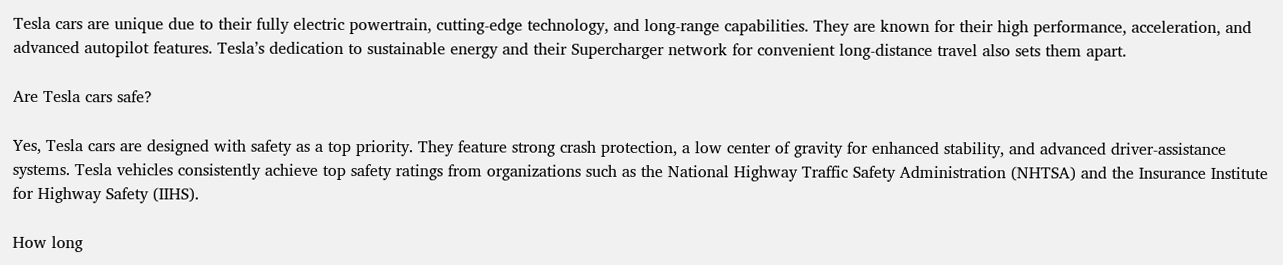Tesla cars are unique due to their fully electric powertrain, cutting-edge technology, and long-range capabilities. They are known for their high performance, acceleration, and advanced autopilot features. Tesla’s dedication to sustainable energy and their Supercharger network for convenient long-distance travel also sets them apart.

Are Tesla cars safe?

Yes, Tesla cars are designed with safety as a top priority. They feature strong crash protection, a low center of gravity for enhanced stability, and advanced driver-assistance systems. Tesla vehicles consistently achieve top safety ratings from organizations such as the National Highway Traffic Safety Administration (NHTSA) and the Insurance Institute for Highway Safety (IIHS).

How long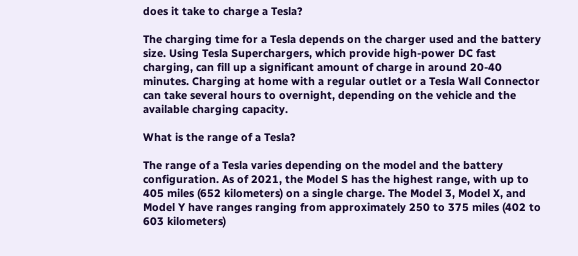does it take to charge a Tesla?

The charging time for a Tesla depends on the charger used and the battery size. Using Tesla Superchargers, which provide high-power DC fast charging, can fill up a significant amount of charge in around 20-40 minutes. Charging at home with a regular outlet or a Tesla Wall Connector can take several hours to overnight, depending on the vehicle and the available charging capacity.

What is the range of a Tesla?

The range of a Tesla varies depending on the model and the battery configuration. As of 2021, the Model S has the highest range, with up to 405 miles (652 kilometers) on a single charge. The Model 3, Model X, and Model Y have ranges ranging from approximately 250 to 375 miles (402 to 603 kilometers)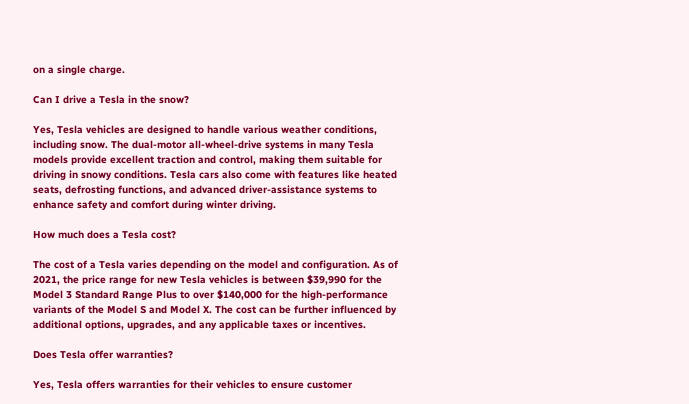on a single charge.

Can I drive a Tesla in the snow?

Yes, Tesla vehicles are designed to handle various weather conditions, including snow. The dual-motor all-wheel-drive systems in many Tesla models provide excellent traction and control, making them suitable for driving in snowy conditions. Tesla cars also come with features like heated seats, defrosting functions, and advanced driver-assistance systems to enhance safety and comfort during winter driving.

How much does a Tesla cost?

The cost of a Tesla varies depending on the model and configuration. As of 2021, the price range for new Tesla vehicles is between $39,990 for the Model 3 Standard Range Plus to over $140,000 for the high-performance variants of the Model S and Model X. The cost can be further influenced by additional options, upgrades, and any applicable taxes or incentives.

Does Tesla offer warranties?

Yes, Tesla offers warranties for their vehicles to ensure customer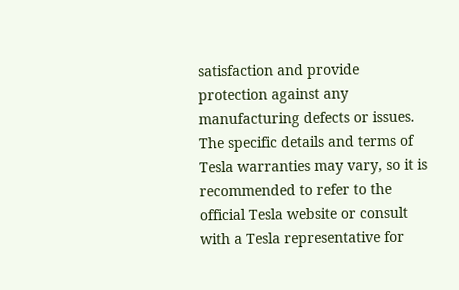satisfaction and provide protection against any manufacturing defects or issues. The specific details and terms of Tesla warranties may vary, so it is recommended to refer to the official Tesla website or consult with a Tesla representative for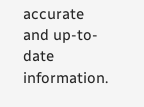accurate and up-to-date information.